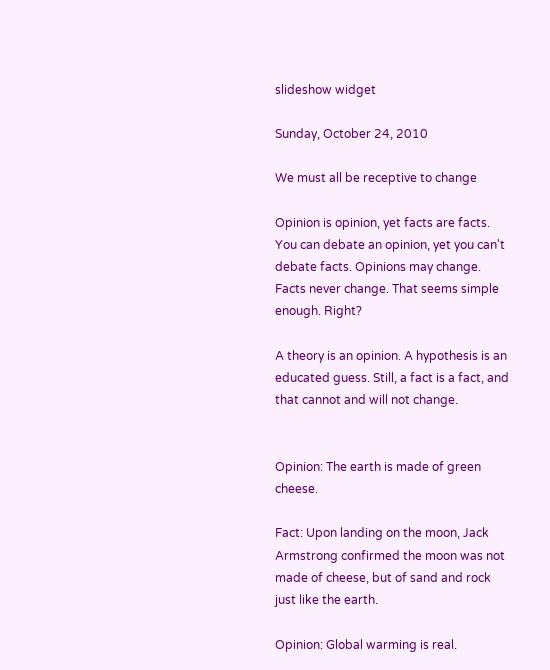slideshow widget

Sunday, October 24, 2010

We must all be receptive to change

Opinion is opinion, yet facts are facts. You can debate an opinion, yet you can't debate facts. Opinions may change. Facts never change. That seems simple enough. Right?

A theory is an opinion. A hypothesis is an educated guess. Still, a fact is a fact, and that cannot and will not change.


Opinion: The earth is made of green cheese.

Fact: Upon landing on the moon, Jack Armstrong confirmed the moon was not made of cheese, but of sand and rock just like the earth.

Opinion: Global warming is real.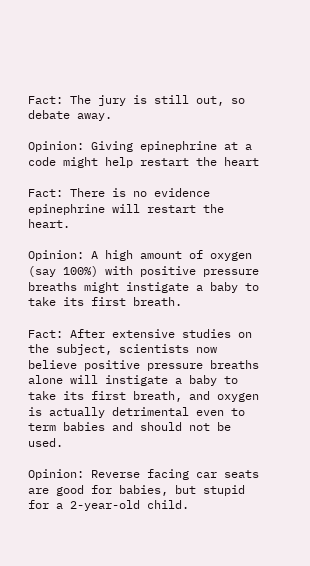Fact: The jury is still out, so debate away.

Opinion: Giving epinephrine at a code might help restart the heart

Fact: There is no evidence epinephrine will restart the heart.

Opinion: A high amount of oxygen (say 100%) with positive pressure breaths might instigate a baby to take its first breath.

Fact: After extensive studies on the subject, scientists now believe positive pressure breaths alone will instigate a baby to take its first breath, and oxygen is actually detrimental even to term babies and should not be used.

Opinion: Reverse facing car seats are good for babies, but stupid for a 2-year-old child.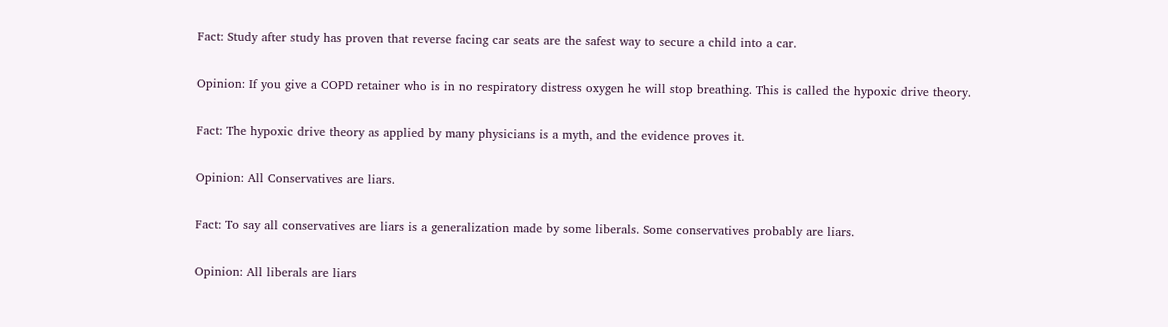Fact: Study after study has proven that reverse facing car seats are the safest way to secure a child into a car.

Opinion: If you give a COPD retainer who is in no respiratory distress oxygen he will stop breathing. This is called the hypoxic drive theory.

Fact: The hypoxic drive theory as applied by many physicians is a myth, and the evidence proves it.

Opinion: All Conservatives are liars.

Fact: To say all conservatives are liars is a generalization made by some liberals. Some conservatives probably are liars.

Opinion: All liberals are liars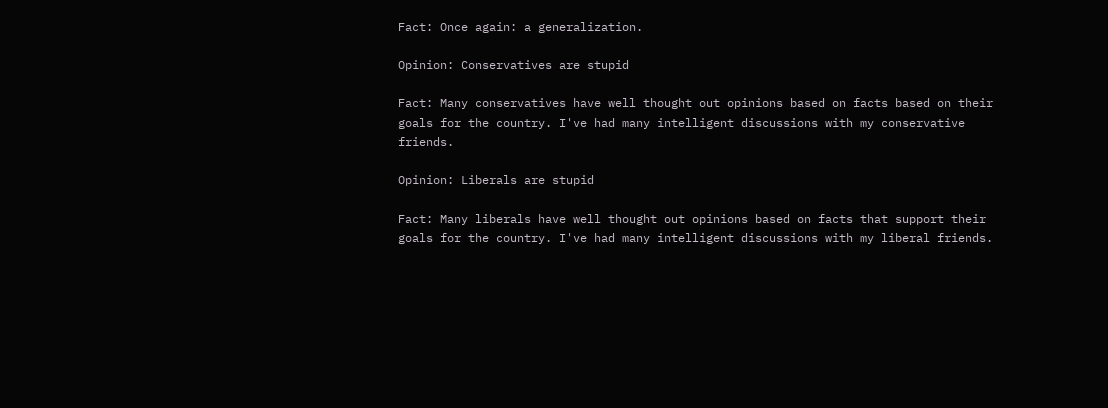Fact: Once again: a generalization.

Opinion: Conservatives are stupid

Fact: Many conservatives have well thought out opinions based on facts based on their goals for the country. I've had many intelligent discussions with my conservative friends.

Opinion: Liberals are stupid

Fact: Many liberals have well thought out opinions based on facts that support their goals for the country. I've had many intelligent discussions with my liberal friends.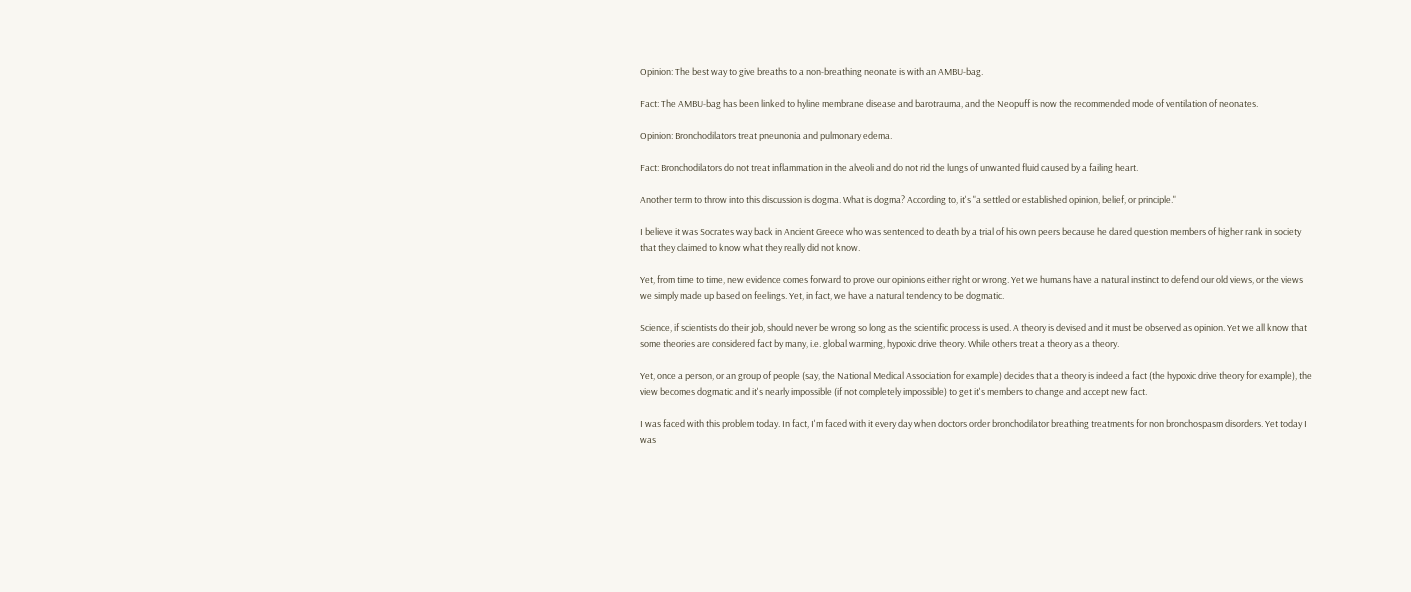Opinion: The best way to give breaths to a non-breathing neonate is with an AMBU-bag.

Fact: The AMBU-bag has been linked to hyline membrane disease and barotrauma, and the Neopuff is now the recommended mode of ventilation of neonates.

Opinion: Bronchodilators treat pneunonia and pulmonary edema.

Fact: Bronchodilators do not treat inflammation in the alveoli and do not rid the lungs of unwanted fluid caused by a failing heart.

Another term to throw into this discussion is dogma. What is dogma? According to, it's "a settled or established opinion, belief, or principle."

I believe it was Socrates way back in Ancient Greece who was sentenced to death by a trial of his own peers because he dared question members of higher rank in society that they claimed to know what they really did not know.

Yet, from time to time, new evidence comes forward to prove our opinions either right or wrong. Yet we humans have a natural instinct to defend our old views, or the views we simply made up based on feelings. Yet, in fact, we have a natural tendency to be dogmatic.

Science, if scientists do their job, should never be wrong so long as the scientific process is used. A theory is devised and it must be observed as opinion. Yet we all know that some theories are considered fact by many, i.e. global warming, hypoxic drive theory. While others treat a theory as a theory.

Yet, once a person, or an group of people (say, the National Medical Association for example) decides that a theory is indeed a fact (the hypoxic drive theory for example), the view becomes dogmatic and it's nearly impossible (if not completely impossible) to get it's members to change and accept new fact.

I was faced with this problem today. In fact, I'm faced with it every day when doctors order bronchodilator breathing treatments for non bronchospasm disorders. Yet today I was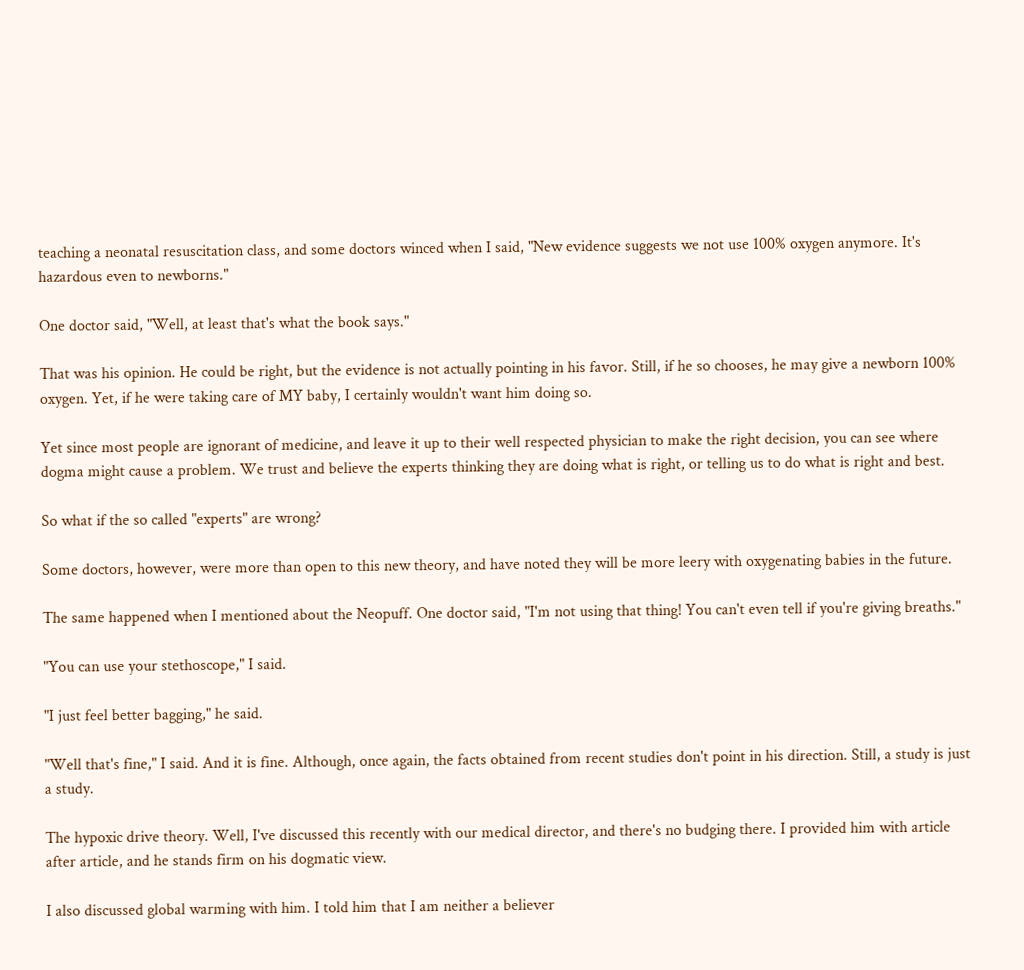teaching a neonatal resuscitation class, and some doctors winced when I said, "New evidence suggests we not use 100% oxygen anymore. It's hazardous even to newborns."

One doctor said, "Well, at least that's what the book says."

That was his opinion. He could be right, but the evidence is not actually pointing in his favor. Still, if he so chooses, he may give a newborn 100% oxygen. Yet, if he were taking care of MY baby, I certainly wouldn't want him doing so.

Yet since most people are ignorant of medicine, and leave it up to their well respected physician to make the right decision, you can see where dogma might cause a problem. We trust and believe the experts thinking they are doing what is right, or telling us to do what is right and best.

So what if the so called "experts" are wrong?

Some doctors, however, were more than open to this new theory, and have noted they will be more leery with oxygenating babies in the future.

The same happened when I mentioned about the Neopuff. One doctor said, "I'm not using that thing! You can't even tell if you're giving breaths."

"You can use your stethoscope," I said.

"I just feel better bagging," he said.

"Well that's fine," I said. And it is fine. Although, once again, the facts obtained from recent studies don't point in his direction. Still, a study is just a study.

The hypoxic drive theory. Well, I've discussed this recently with our medical director, and there's no budging there. I provided him with article after article, and he stands firm on his dogmatic view.

I also discussed global warming with him. I told him that I am neither a believer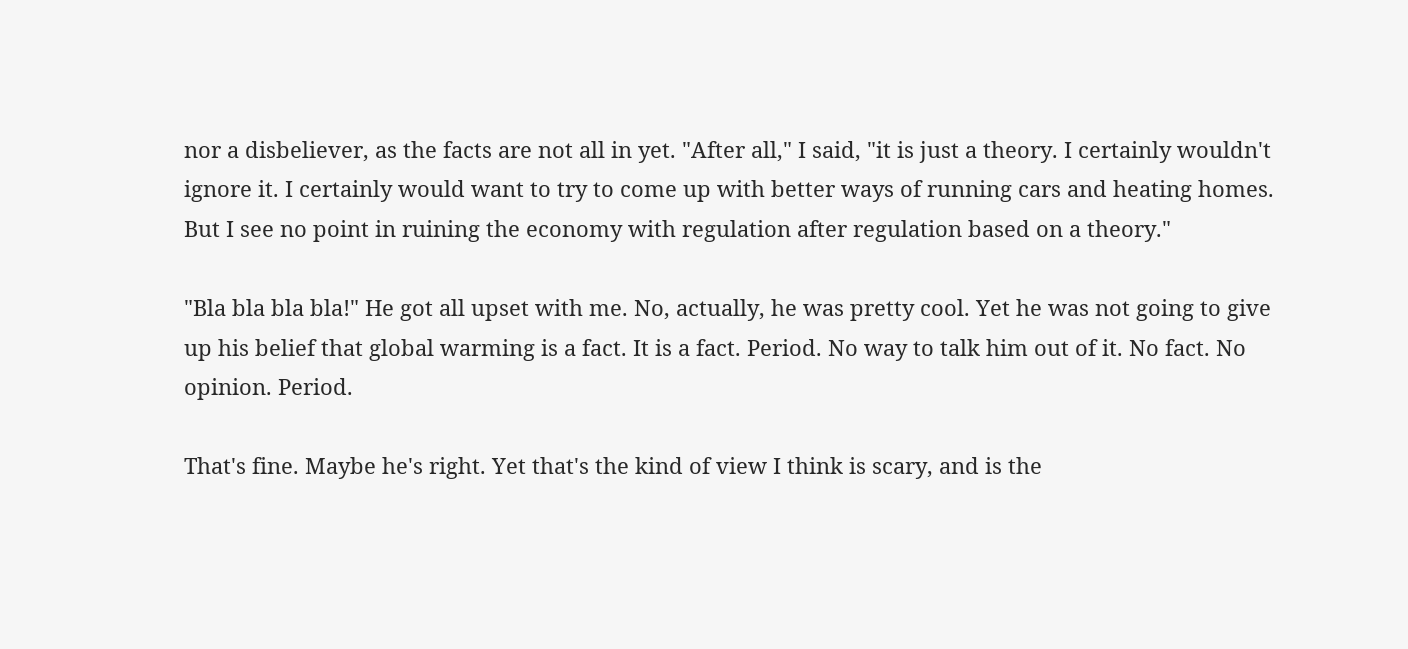nor a disbeliever, as the facts are not all in yet. "After all," I said, "it is just a theory. I certainly wouldn't ignore it. I certainly would want to try to come up with better ways of running cars and heating homes. But I see no point in ruining the economy with regulation after regulation based on a theory."

"Bla bla bla bla!" He got all upset with me. No, actually, he was pretty cool. Yet he was not going to give up his belief that global warming is a fact. It is a fact. Period. No way to talk him out of it. No fact. No opinion. Period.

That's fine. Maybe he's right. Yet that's the kind of view I think is scary, and is the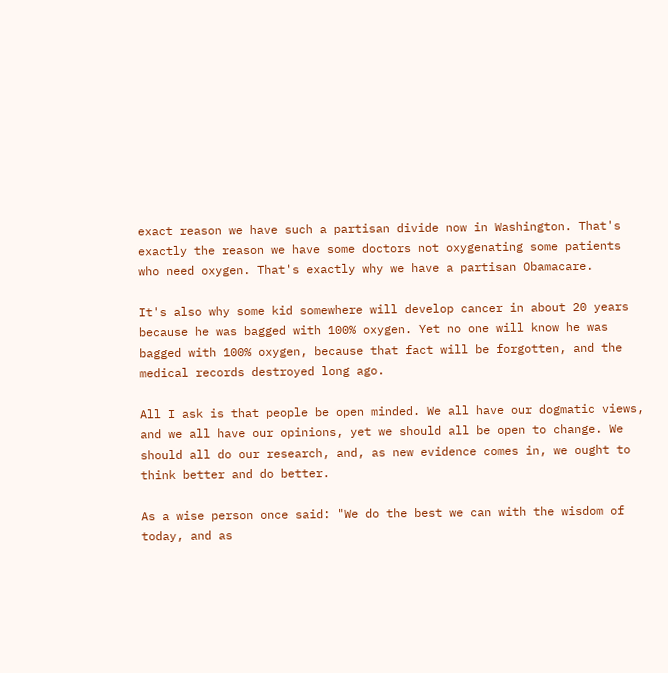exact reason we have such a partisan divide now in Washington. That's exactly the reason we have some doctors not oxygenating some patients who need oxygen. That's exactly why we have a partisan Obamacare.

It's also why some kid somewhere will develop cancer in about 20 years because he was bagged with 100% oxygen. Yet no one will know he was bagged with 100% oxygen, because that fact will be forgotten, and the medical records destroyed long ago.

All I ask is that people be open minded. We all have our dogmatic views, and we all have our opinions, yet we should all be open to change. We should all do our research, and, as new evidence comes in, we ought to think better and do better.

As a wise person once said: "We do the best we can with the wisdom of today, and as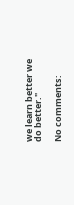we learn better we do better."

No comments: